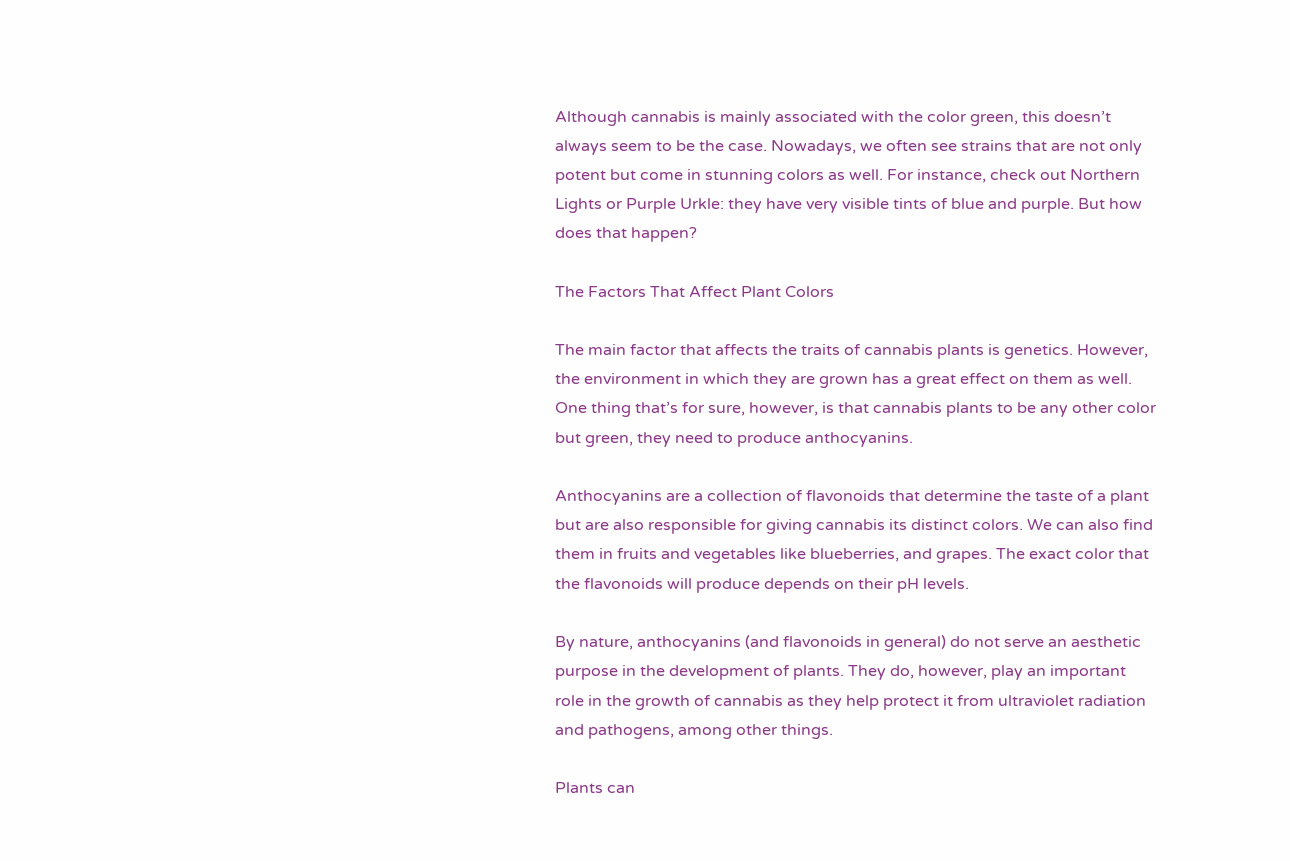Although cannabis is mainly associated with the color green, this doesn’t always seem to be the case. Nowadays, we often see strains that are not only potent but come in stunning colors as well. For instance, check out Northern Lights or Purple Urkle: they have very visible tints of blue and purple. But how does that happen?

The Factors That Affect Plant Colors

The main factor that affects the traits of cannabis plants is genetics. However, the environment in which they are grown has a great effect on them as well. One thing that’s for sure, however, is that cannabis plants to be any other color but green, they need to produce anthocyanins.

Anthocyanins are a collection of flavonoids that determine the taste of a plant but are also responsible for giving cannabis its distinct colors. We can also find them in fruits and vegetables like blueberries, and grapes. The exact color that the flavonoids will produce depends on their pH levels.

By nature, anthocyanins (and flavonoids in general) do not serve an aesthetic purpose in the development of plants. They do, however, play an important role in the growth of cannabis as they help protect it from ultraviolet radiation and pathogens, among other things.

Plants can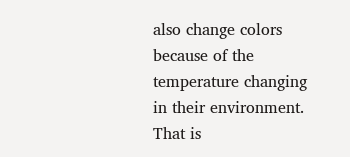also change colors because of the temperature changing in their environment. That is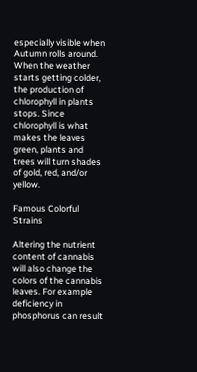especially visible when Autumn rolls around. When the weather starts getting colder, the production of chlorophyll in plants stops. Since chlorophyll is what makes the leaves green, plants and trees will turn shades of gold, red, and/or yellow.

Famous Colorful Strains

Altering the nutrient content of cannabis will also change the colors of the cannabis leaves. For example deficiency in phosphorus can result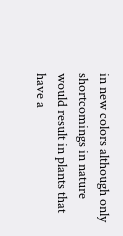in new colors although only shortcomings in nature would result in plants that have a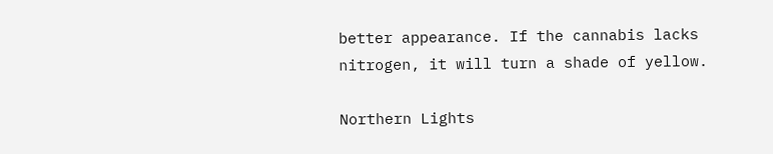better appearance. If the cannabis lacks nitrogen, it will turn a shade of yellow.

Northern Lights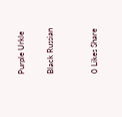Purple Urkle

Black Russian


0 Likes Share